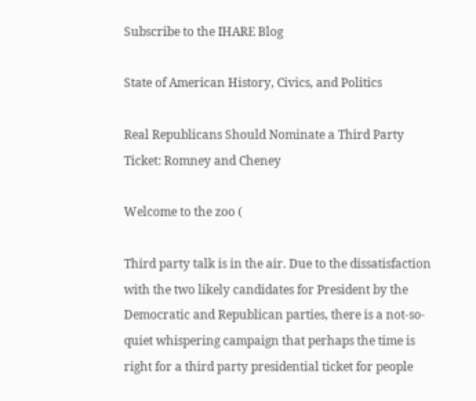Subscribe to the IHARE Blog

State of American History, Civics, and Politics

Real Republicans Should Nominate a Third Party Ticket: Romney and Cheney

Welcome to the zoo (

Third party talk is in the air. Due to the dissatisfaction with the two likely candidates for President by the Democratic and Republican parties, there is a not-so-quiet whispering campaign that perhaps the time is right for a third party presidential ticket for people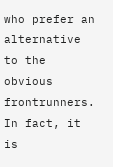who prefer an alternative to the obvious frontrunners. In fact, it is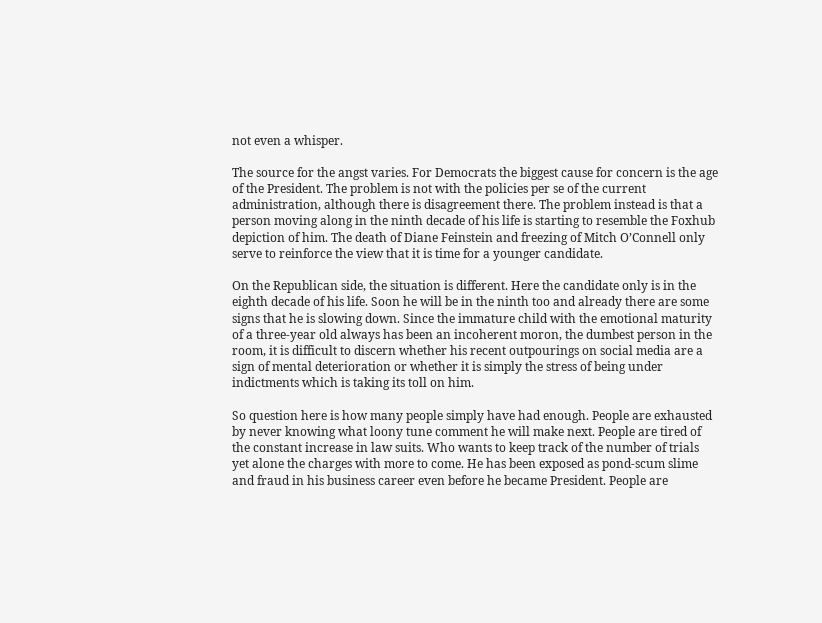not even a whisper.

The source for the angst varies. For Democrats the biggest cause for concern is the age of the President. The problem is not with the policies per se of the current administration, although there is disagreement there. The problem instead is that a person moving along in the ninth decade of his life is starting to resemble the Foxhub depiction of him. The death of Diane Feinstein and freezing of Mitch O’Connell only serve to reinforce the view that it is time for a younger candidate.

On the Republican side, the situation is different. Here the candidate only is in the eighth decade of his life. Soon he will be in the ninth too and already there are some signs that he is slowing down. Since the immature child with the emotional maturity of a three-year old always has been an incoherent moron, the dumbest person in the room, it is difficult to discern whether his recent outpourings on social media are a sign of mental deterioration or whether it is simply the stress of being under indictments which is taking its toll on him.

So question here is how many people simply have had enough. People are exhausted by never knowing what loony tune comment he will make next. People are tired of the constant increase in law suits. Who wants to keep track of the number of trials yet alone the charges with more to come. He has been exposed as pond-scum slime and fraud in his business career even before he became President. People are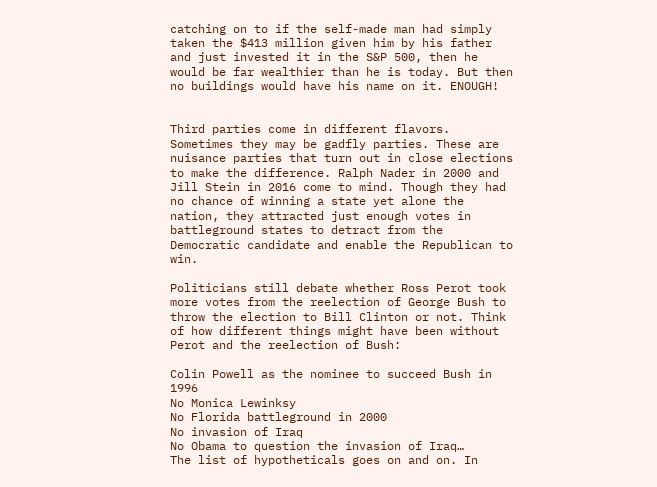catching on to if the self-made man had simply taken the $413 million given him by his father and just invested it in the S&P 500, then he would be far wealthier than he is today. But then no buildings would have his name on it. ENOUGH!


Third parties come in different flavors. Sometimes they may be gadfly parties. These are nuisance parties that turn out in close elections to make the difference. Ralph Nader in 2000 and Jill Stein in 2016 come to mind. Though they had no chance of winning a state yet alone the nation, they attracted just enough votes in battleground states to detract from the Democratic candidate and enable the Republican to win.

Politicians still debate whether Ross Perot took more votes from the reelection of George Bush to throw the election to Bill Clinton or not. Think of how different things might have been without Perot and the reelection of Bush:

Colin Powell as the nominee to succeed Bush in 1996
No Monica Lewinksy
No Florida battleground in 2000
No invasion of Iraq
No Obama to question the invasion of Iraq…
The list of hypotheticals goes on and on. In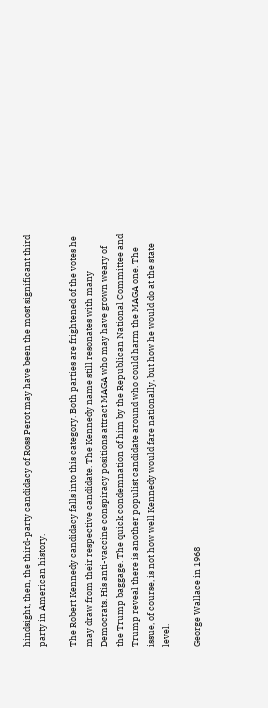hindsight, then, the third-party candidacy of Ross Perot may have been the most significant third party in American history.

The Robert Kennedy candidacy falls into this category. Both parties are frightened of the votes he may draw from their respective candidate. The Kennedy name still resonates with many Democrats. His anti-vaccine conspiracy positions attract MAGA who may have grown weary of the Trump baggage. The quick condemnation of him by the Republican National Committee and Trump reveal there is another populist candidate around who could harm the MAGA one. The issue, of course, is not how well Kennedy would fare nationally, but how he would do at the state level.

George Wallace in 1968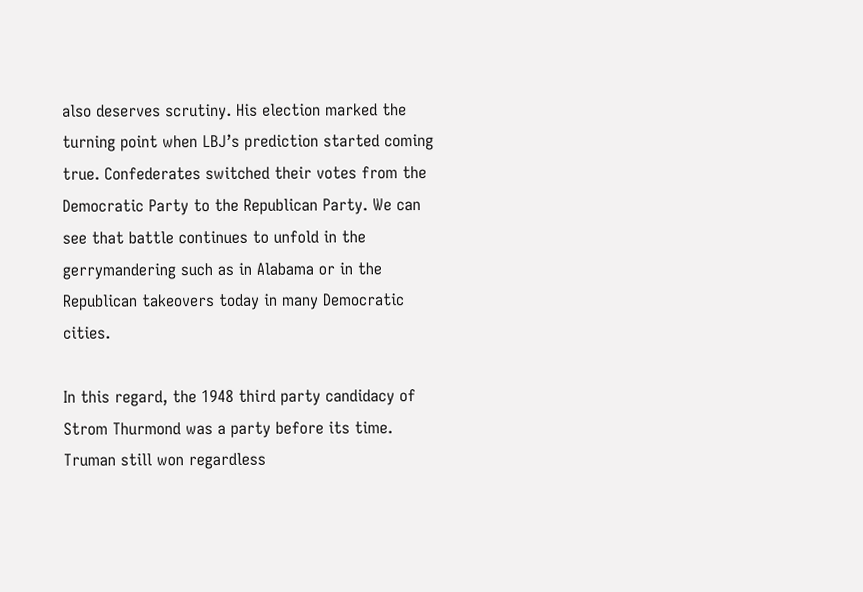also deserves scrutiny. His election marked the turning point when LBJ’s prediction started coming true. Confederates switched their votes from the Democratic Party to the Republican Party. We can see that battle continues to unfold in the gerrymandering such as in Alabama or in the Republican takeovers today in many Democratic cities.

In this regard, the 1948 third party candidacy of Strom Thurmond was a party before its time. Truman still won regardless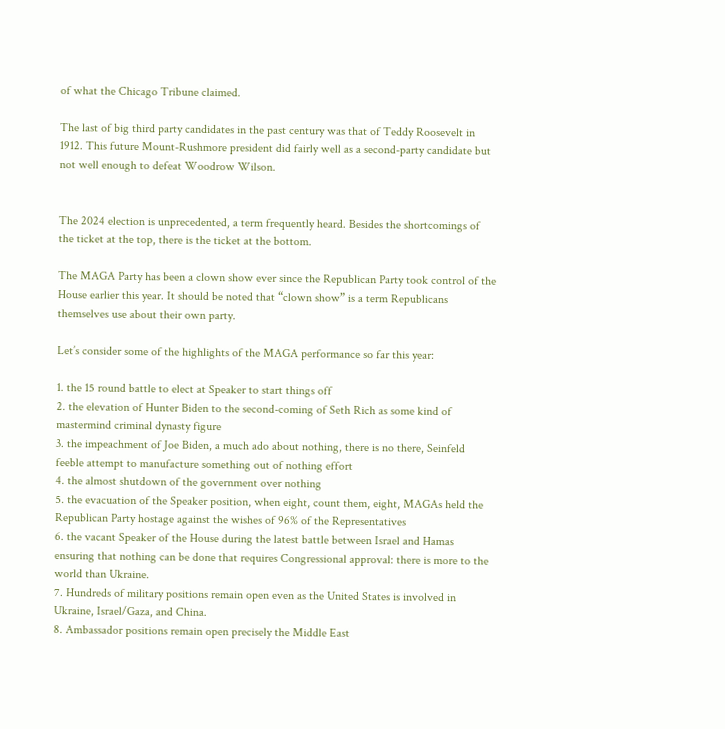of what the Chicago Tribune claimed.

The last of big third party candidates in the past century was that of Teddy Roosevelt in 1912. This future Mount-Rushmore president did fairly well as a second-party candidate but not well enough to defeat Woodrow Wilson.


The 2024 election is unprecedented, a term frequently heard. Besides the shortcomings of the ticket at the top, there is the ticket at the bottom.

The MAGA Party has been a clown show ever since the Republican Party took control of the House earlier this year. It should be noted that “clown show” is a term Republicans themselves use about their own party.

Let’s consider some of the highlights of the MAGA performance so far this year:

1. the 15 round battle to elect at Speaker to start things off
2. the elevation of Hunter Biden to the second-coming of Seth Rich as some kind of mastermind criminal dynasty figure
3. the impeachment of Joe Biden, a much ado about nothing, there is no there, Seinfeld feeble attempt to manufacture something out of nothing effort
4. the almost shutdown of the government over nothing
5. the evacuation of the Speaker position, when eight, count them, eight, MAGAs held the Republican Party hostage against the wishes of 96% of the Representatives
6. the vacant Speaker of the House during the latest battle between Israel and Hamas ensuring that nothing can be done that requires Congressional approval: there is more to the world than Ukraine.
7. Hundreds of military positions remain open even as the United States is involved in Ukraine, Israel/Gaza, and China.
8. Ambassador positions remain open precisely the Middle East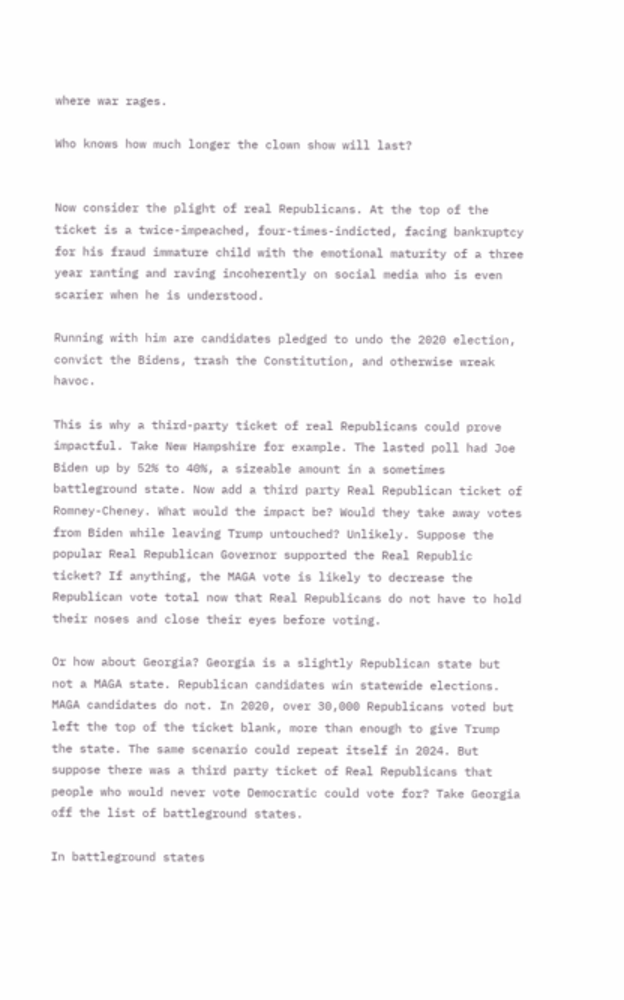where war rages.

Who knows how much longer the clown show will last?


Now consider the plight of real Republicans. At the top of the ticket is a twice-impeached, four-times-indicted, facing bankruptcy for his fraud immature child with the emotional maturity of a three year ranting and raving incoherently on social media who is even scarier when he is understood.

Running with him are candidates pledged to undo the 2020 election, convict the Bidens, trash the Constitution, and otherwise wreak havoc.

This is why a third-party ticket of real Republicans could prove impactful. Take New Hampshire for example. The lasted poll had Joe Biden up by 52% to 40%, a sizeable amount in a sometimes battleground state. Now add a third party Real Republican ticket of Romney-Cheney. What would the impact be? Would they take away votes from Biden while leaving Trump untouched? Unlikely. Suppose the popular Real Republican Governor supported the Real Republic ticket? If anything, the MAGA vote is likely to decrease the Republican vote total now that Real Republicans do not have to hold their noses and close their eyes before voting.

Or how about Georgia? Georgia is a slightly Republican state but not a MAGA state. Republican candidates win statewide elections. MAGA candidates do not. In 2020, over 30,000 Republicans voted but left the top of the ticket blank, more than enough to give Trump the state. The same scenario could repeat itself in 2024. But suppose there was a third party ticket of Real Republicans that people who would never vote Democratic could vote for? Take Georgia off the list of battleground states.

In battleground states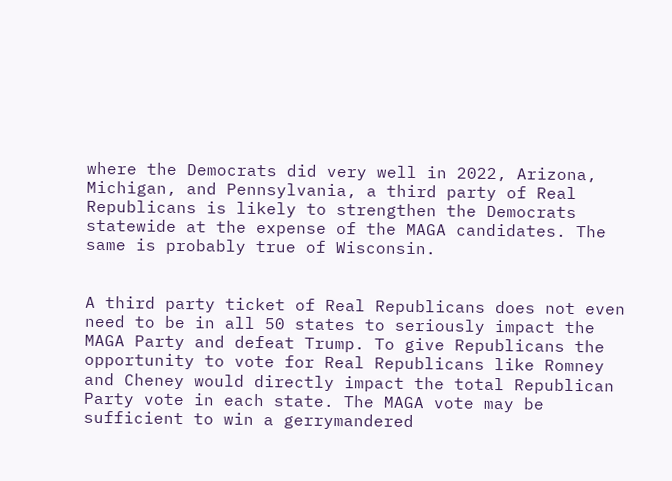where the Democrats did very well in 2022, Arizona, Michigan, and Pennsylvania, a third party of Real Republicans is likely to strengthen the Democrats statewide at the expense of the MAGA candidates. The same is probably true of Wisconsin.


A third party ticket of Real Republicans does not even need to be in all 50 states to seriously impact the MAGA Party and defeat Trump. To give Republicans the opportunity to vote for Real Republicans like Romney and Cheney would directly impact the total Republican Party vote in each state. The MAGA vote may be sufficient to win a gerrymandered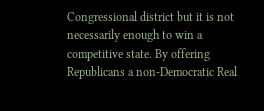Congressional district but it is not necessarily enough to win a competitive state. By offering Republicans a non-Democratic Real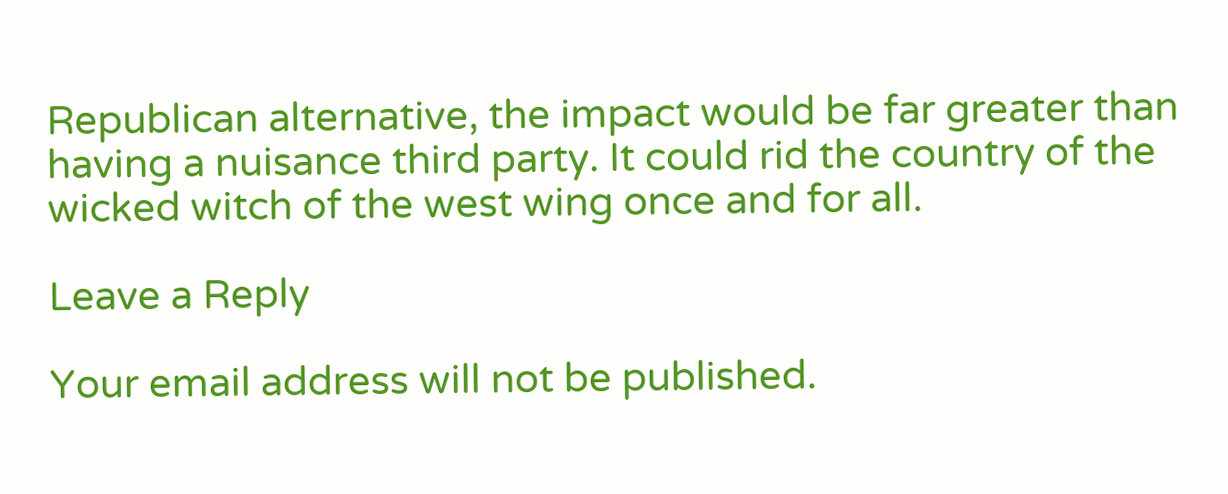Republican alternative, the impact would be far greater than having a nuisance third party. It could rid the country of the wicked witch of the west wing once and for all.

Leave a Reply

Your email address will not be published.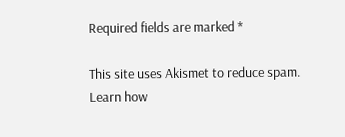Required fields are marked *

This site uses Akismet to reduce spam. Learn how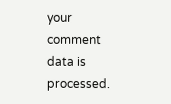your comment data is processed.